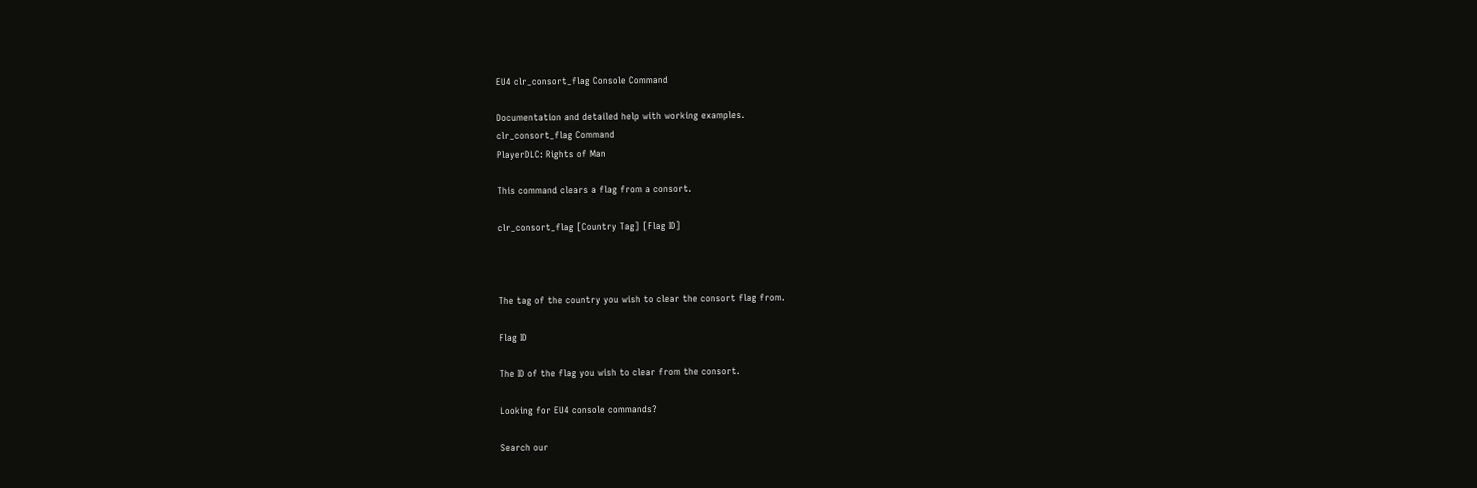EU4 clr_consort_flag Console Command

Documentation and detailed help with working examples.
clr_consort_flag Command
PlayerDLC: Rights of Man

This command clears a flag from a consort.

clr_consort_flag [Country Tag] [Flag ID]



The tag of the country you wish to clear the consort flag from.

Flag ID

The ID of the flag you wish to clear from the consort.

Looking for EU4 console commands?

Search our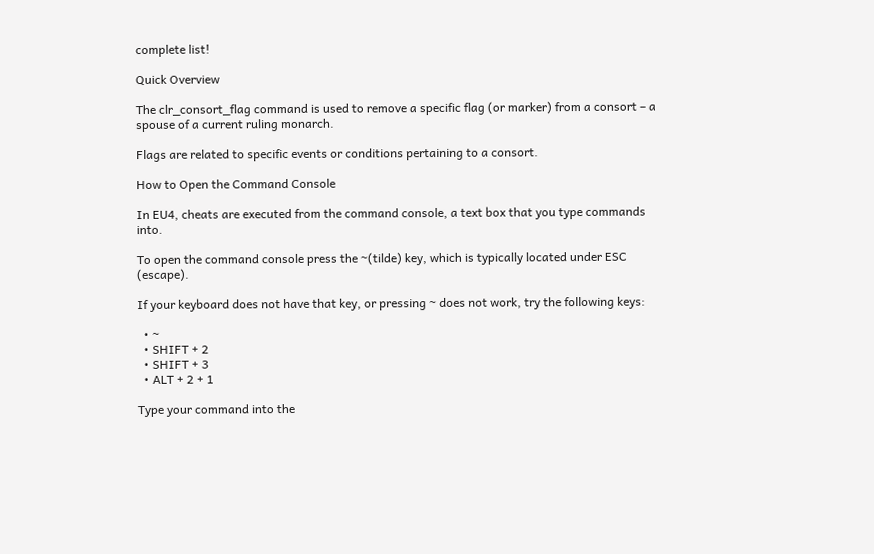complete list!

Quick Overview

The clr_consort_flag command is used to remove a specific flag (or marker) from a consort – a spouse of a current ruling monarch.

Flags are related to specific events or conditions pertaining to a consort.

How to Open the Command Console

In EU4, cheats are executed from the command console, a text box that you type commands into.

To open the command console press the ~(tilde) key, which is typically located under ESC (escape).

If your keyboard does not have that key, or pressing ~ does not work, try the following keys:

  • ~
  • SHIFT + 2
  • SHIFT + 3
  • ALT + 2 + 1

Type your command into the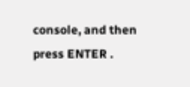console, and then press ENTER .